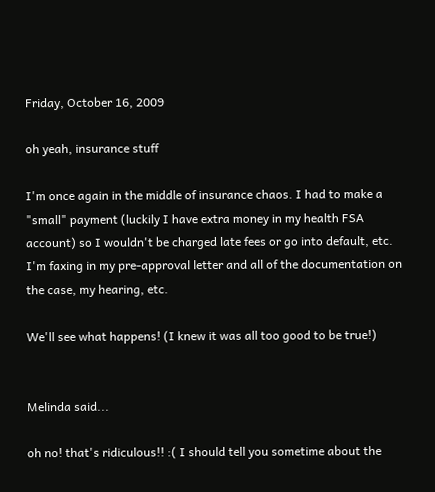Friday, October 16, 2009

oh yeah, insurance stuff

I'm once again in the middle of insurance chaos. I had to make a "small" payment (luckily I have extra money in my health FSA account) so I wouldn't be charged late fees or go into default, etc. I'm faxing in my pre-approval letter and all of the documentation on the case, my hearing, etc.

We'll see what happens! (I knew it was all too good to be true!)


Melinda said...

oh no! that's ridiculous!! :( I should tell you sometime about the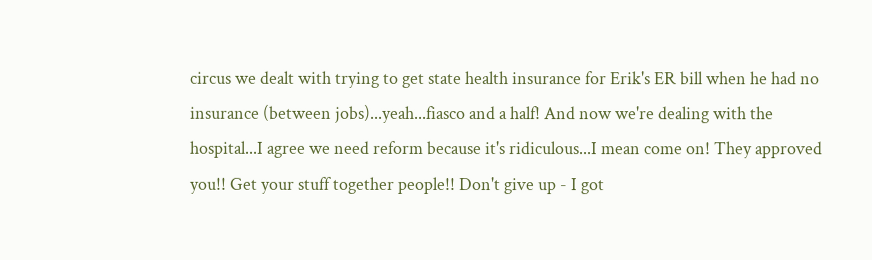circus we dealt with trying to get state health insurance for Erik's ER bill when he had no insurance (between jobs)...yeah...fiasco and a half! And now we're dealing with the hospital...I agree we need reform because it's ridiculous...I mean come on! They approved you!! Get your stuff together people!! Don't give up - I got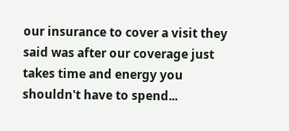our insurance to cover a visit they said was after our coverage just takes time and energy you shouldn't have to spend...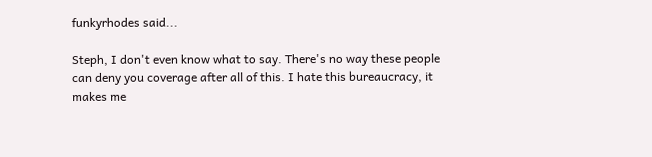funkyrhodes said...

Steph, I don't even know what to say. There's no way these people can deny you coverage after all of this. I hate this bureaucracy, it makes me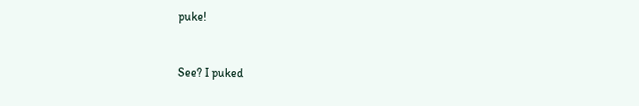puke!


See? I puked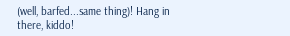(well, barfed...same thing)! Hang in there, kiddo!